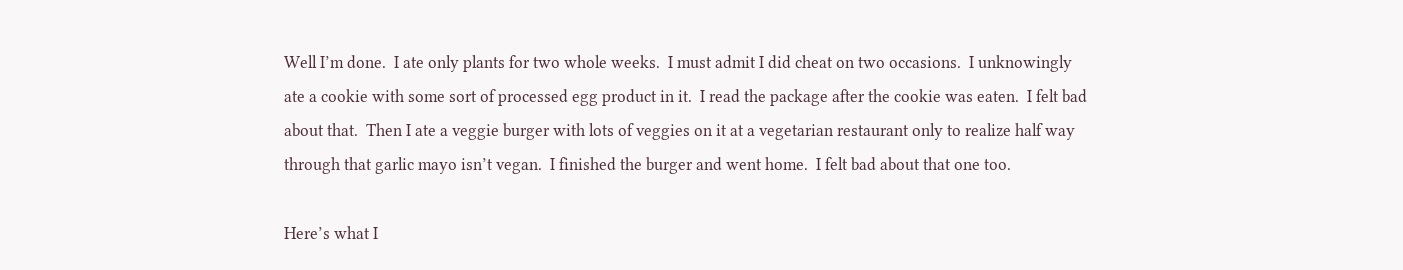Well I’m done.  I ate only plants for two whole weeks.  I must admit I did cheat on two occasions.  I unknowingly ate a cookie with some sort of processed egg product in it.  I read the package after the cookie was eaten.  I felt bad about that.  Then I ate a veggie burger with lots of veggies on it at a vegetarian restaurant only to realize half way through that garlic mayo isn’t vegan.  I finished the burger and went home.  I felt bad about that one too.

Here’s what I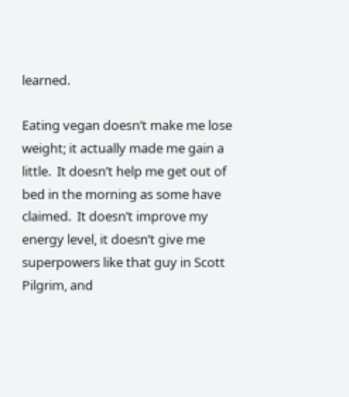learned.

Eating vegan doesn’t make me lose weight; it actually made me gain a little.  It doesn’t help me get out of bed in the morning as some have claimed.  It doesn’t improve my energy level, it doesn’t give me superpowers like that guy in Scott Pilgrim, and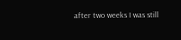after two weeks I was still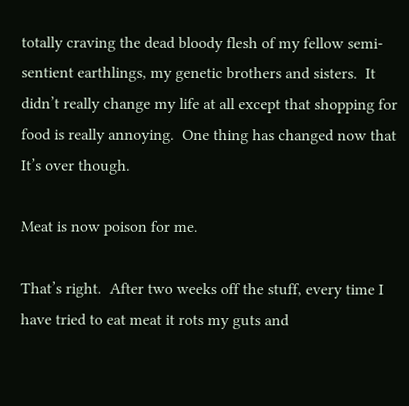totally craving the dead bloody flesh of my fellow semi-sentient earthlings, my genetic brothers and sisters.  It didn’t really change my life at all except that shopping for food is really annoying.  One thing has changed now that It’s over though.

Meat is now poison for me.

That’s right.  After two weeks off the stuff, every time I have tried to eat meat it rots my guts and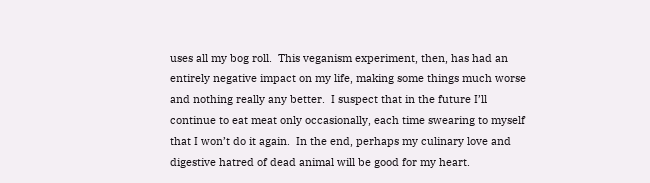uses all my bog roll.  This veganism experiment, then, has had an entirely negative impact on my life, making some things much worse and nothing really any better.  I suspect that in the future I’ll continue to eat meat only occasionally, each time swearing to myself that I won’t do it again.  In the end, perhaps my culinary love and digestive hatred of dead animal will be good for my heart.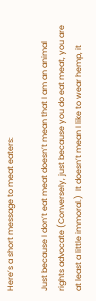Here’s a short message to meat eaters:

Just because I don’t eat meat doesn’t mean that I am an animal rights advocate (Conversely, just because you do eat meat, you are at least a little immoral.)  It doesn’t mean I like to wear hemp, it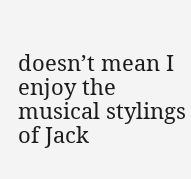doesn’t mean I enjoy the musical stylings of Jack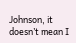Johnson, it doesn’t mean I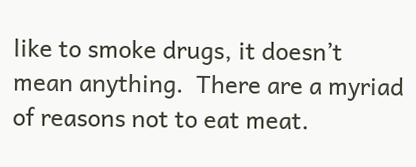like to smoke drugs, it doesn’t mean anything.  There are a myriad of reasons not to eat meat.